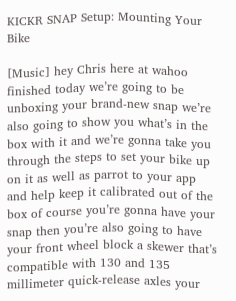KICKR SNAP Setup: Mounting Your Bike

[Music] hey Chris here at wahoo finished today we’re going to be unboxing your brand-new snap we’re also going to show you what’s in the box with it and we’re gonna take you through the steps to set your bike up on it as well as parrot to your app and help keep it calibrated out of the box of course you’re gonna have your snap then you’re also going to have your front wheel block a skewer that’s compatible with 130 and 135 millimeter quick-release axles your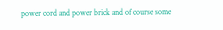power cord and power brick and of course some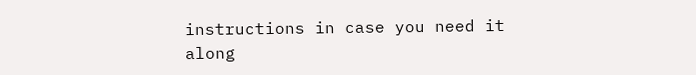instructions in case you need it along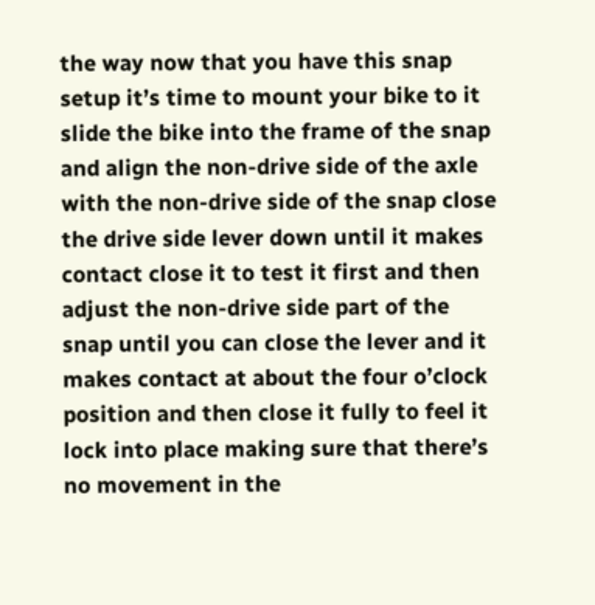the way now that you have this snap setup it’s time to mount your bike to it slide the bike into the frame of the snap and align the non-drive side of the axle with the non-drive side of the snap close the drive side lever down until it makes contact close it to test it first and then adjust the non-drive side part of the snap until you can close the lever and it makes contact at about the four o’clock position and then close it fully to feel it lock into place making sure that there’s no movement in the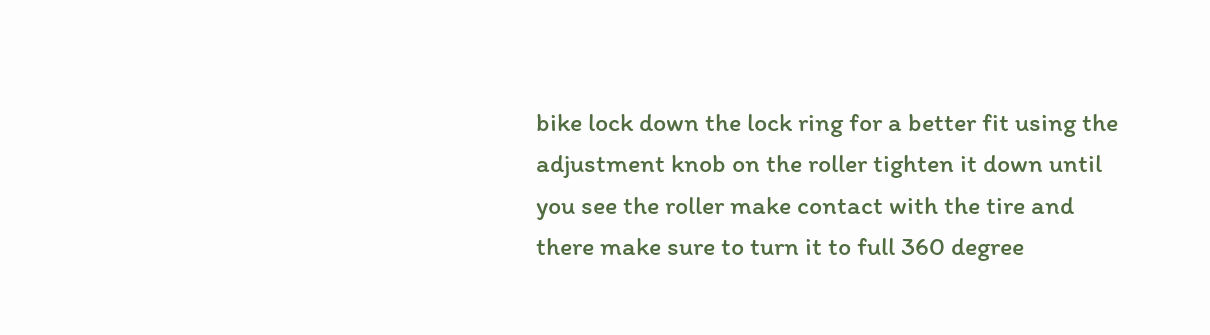bike lock down the lock ring for a better fit using the adjustment knob on the roller tighten it down until you see the roller make contact with the tire and there make sure to turn it to full 360 degree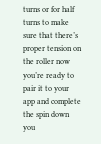turns or for half turns to make sure that there’s proper tension on the roller now you’re ready to pair it to your app and complete the spin down you